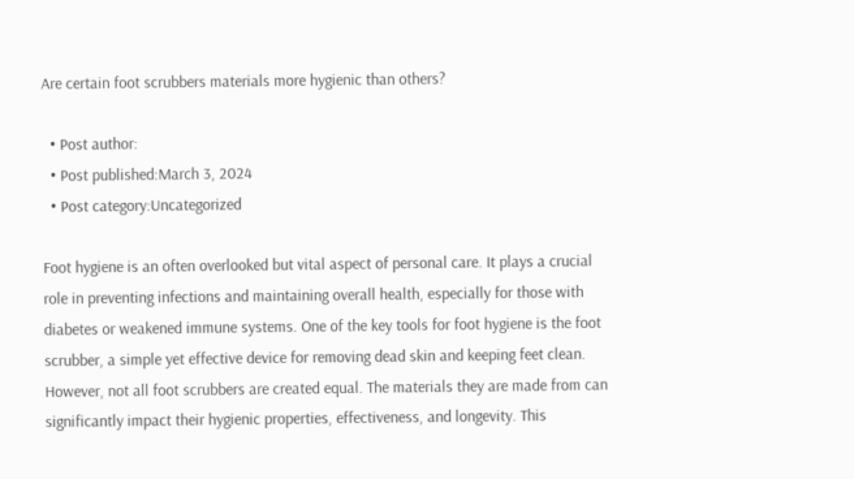Are certain foot scrubbers materials more hygienic than others?

  • Post author:
  • Post published:March 3, 2024
  • Post category:Uncategorized

Foot hygiene is an often overlooked but vital aspect of personal care. It plays a crucial role in preventing infections and maintaining overall health, especially for those with diabetes or weakened immune systems. One of the key tools for foot hygiene is the foot scrubber, a simple yet effective device for removing dead skin and keeping feet clean. However, not all foot scrubbers are created equal. The materials they are made from can significantly impact their hygienic properties, effectiveness, and longevity. This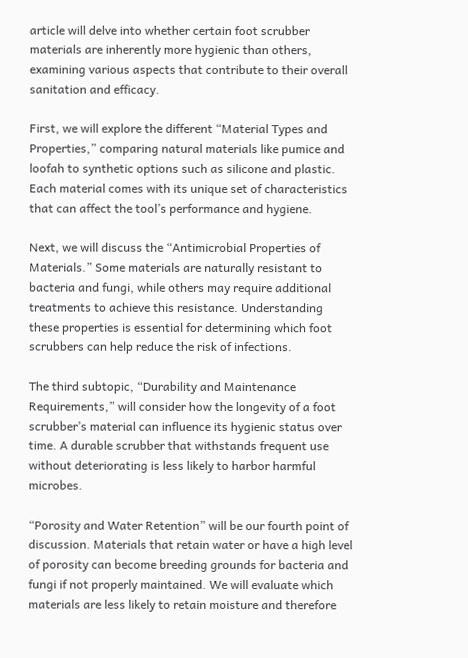article will delve into whether certain foot scrubber materials are inherently more hygienic than others, examining various aspects that contribute to their overall sanitation and efficacy.

First, we will explore the different “Material Types and Properties,” comparing natural materials like pumice and loofah to synthetic options such as silicone and plastic. Each material comes with its unique set of characteristics that can affect the tool’s performance and hygiene.

Next, we will discuss the “Antimicrobial Properties of Materials.” Some materials are naturally resistant to bacteria and fungi, while others may require additional treatments to achieve this resistance. Understanding these properties is essential for determining which foot scrubbers can help reduce the risk of infections.

The third subtopic, “Durability and Maintenance Requirements,” will consider how the longevity of a foot scrubber’s material can influence its hygienic status over time. A durable scrubber that withstands frequent use without deteriorating is less likely to harbor harmful microbes.

“Porosity and Water Retention” will be our fourth point of discussion. Materials that retain water or have a high level of porosity can become breeding grounds for bacteria and fungi if not properly maintained. We will evaluate which materials are less likely to retain moisture and therefore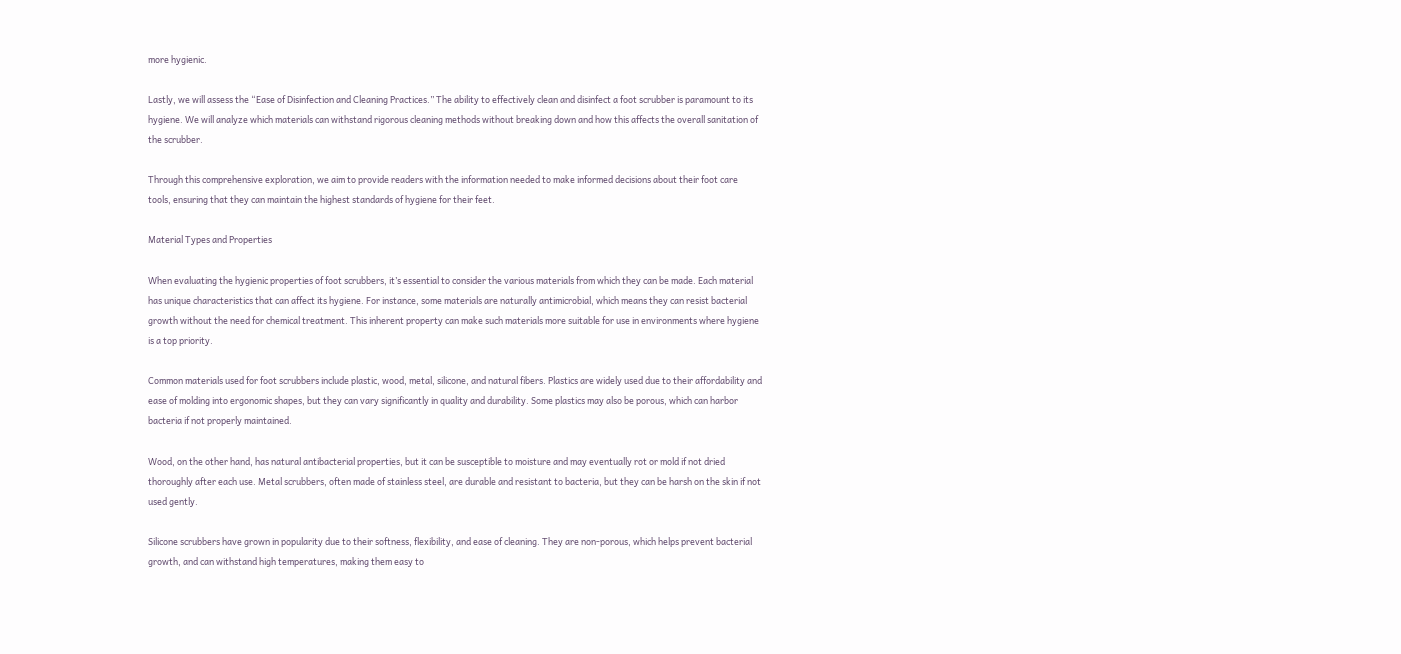more hygienic.

Lastly, we will assess the “Ease of Disinfection and Cleaning Practices.” The ability to effectively clean and disinfect a foot scrubber is paramount to its hygiene. We will analyze which materials can withstand rigorous cleaning methods without breaking down and how this affects the overall sanitation of the scrubber.

Through this comprehensive exploration, we aim to provide readers with the information needed to make informed decisions about their foot care tools, ensuring that they can maintain the highest standards of hygiene for their feet.

Material Types and Properties

When evaluating the hygienic properties of foot scrubbers, it’s essential to consider the various materials from which they can be made. Each material has unique characteristics that can affect its hygiene. For instance, some materials are naturally antimicrobial, which means they can resist bacterial growth without the need for chemical treatment. This inherent property can make such materials more suitable for use in environments where hygiene is a top priority.

Common materials used for foot scrubbers include plastic, wood, metal, silicone, and natural fibers. Plastics are widely used due to their affordability and ease of molding into ergonomic shapes, but they can vary significantly in quality and durability. Some plastics may also be porous, which can harbor bacteria if not properly maintained.

Wood, on the other hand, has natural antibacterial properties, but it can be susceptible to moisture and may eventually rot or mold if not dried thoroughly after each use. Metal scrubbers, often made of stainless steel, are durable and resistant to bacteria, but they can be harsh on the skin if not used gently.

Silicone scrubbers have grown in popularity due to their softness, flexibility, and ease of cleaning. They are non-porous, which helps prevent bacterial growth, and can withstand high temperatures, making them easy to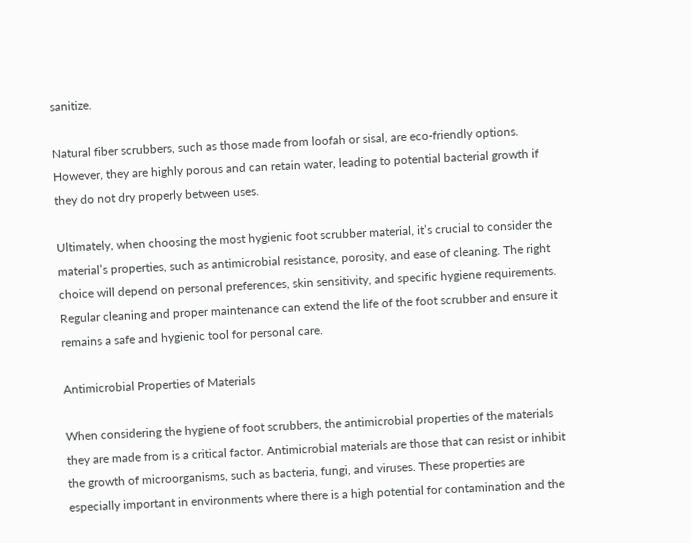sanitize.

Natural fiber scrubbers, such as those made from loofah or sisal, are eco-friendly options. However, they are highly porous and can retain water, leading to potential bacterial growth if they do not dry properly between uses.

Ultimately, when choosing the most hygienic foot scrubber material, it’s crucial to consider the material’s properties, such as antimicrobial resistance, porosity, and ease of cleaning. The right choice will depend on personal preferences, skin sensitivity, and specific hygiene requirements. Regular cleaning and proper maintenance can extend the life of the foot scrubber and ensure it remains a safe and hygienic tool for personal care.

Antimicrobial Properties of Materials

When considering the hygiene of foot scrubbers, the antimicrobial properties of the materials they are made from is a critical factor. Antimicrobial materials are those that can resist or inhibit the growth of microorganisms, such as bacteria, fungi, and viruses. These properties are especially important in environments where there is a high potential for contamination and the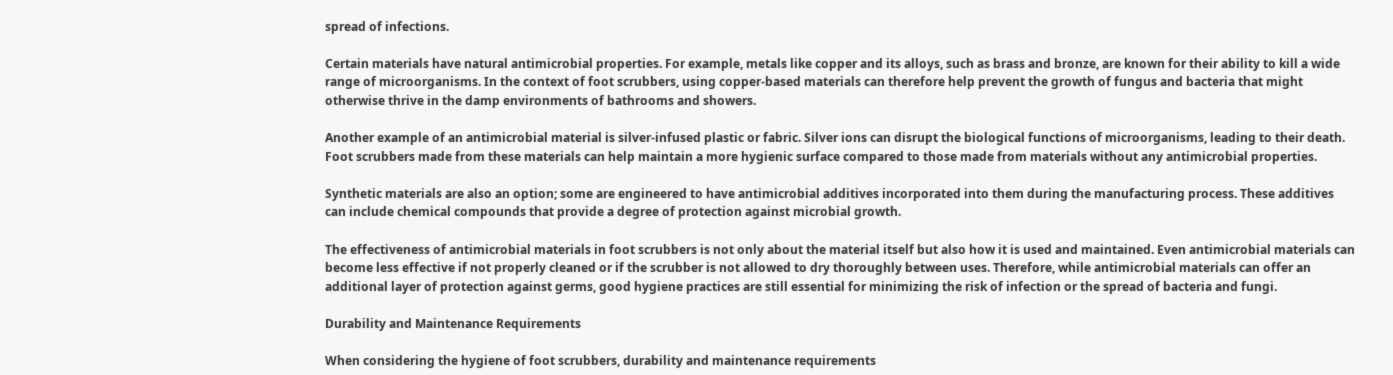spread of infections.

Certain materials have natural antimicrobial properties. For example, metals like copper and its alloys, such as brass and bronze, are known for their ability to kill a wide range of microorganisms. In the context of foot scrubbers, using copper-based materials can therefore help prevent the growth of fungus and bacteria that might otherwise thrive in the damp environments of bathrooms and showers.

Another example of an antimicrobial material is silver-infused plastic or fabric. Silver ions can disrupt the biological functions of microorganisms, leading to their death. Foot scrubbers made from these materials can help maintain a more hygienic surface compared to those made from materials without any antimicrobial properties.

Synthetic materials are also an option; some are engineered to have antimicrobial additives incorporated into them during the manufacturing process. These additives can include chemical compounds that provide a degree of protection against microbial growth.

The effectiveness of antimicrobial materials in foot scrubbers is not only about the material itself but also how it is used and maintained. Even antimicrobial materials can become less effective if not properly cleaned or if the scrubber is not allowed to dry thoroughly between uses. Therefore, while antimicrobial materials can offer an additional layer of protection against germs, good hygiene practices are still essential for minimizing the risk of infection or the spread of bacteria and fungi.

Durability and Maintenance Requirements

When considering the hygiene of foot scrubbers, durability and maintenance requirements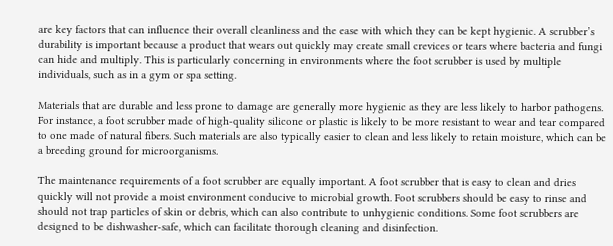are key factors that can influence their overall cleanliness and the ease with which they can be kept hygienic. A scrubber’s durability is important because a product that wears out quickly may create small crevices or tears where bacteria and fungi can hide and multiply. This is particularly concerning in environments where the foot scrubber is used by multiple individuals, such as in a gym or spa setting.

Materials that are durable and less prone to damage are generally more hygienic as they are less likely to harbor pathogens. For instance, a foot scrubber made of high-quality silicone or plastic is likely to be more resistant to wear and tear compared to one made of natural fibers. Such materials are also typically easier to clean and less likely to retain moisture, which can be a breeding ground for microorganisms.

The maintenance requirements of a foot scrubber are equally important. A foot scrubber that is easy to clean and dries quickly will not provide a moist environment conducive to microbial growth. Foot scrubbers should be easy to rinse and should not trap particles of skin or debris, which can also contribute to unhygienic conditions. Some foot scrubbers are designed to be dishwasher-safe, which can facilitate thorough cleaning and disinfection.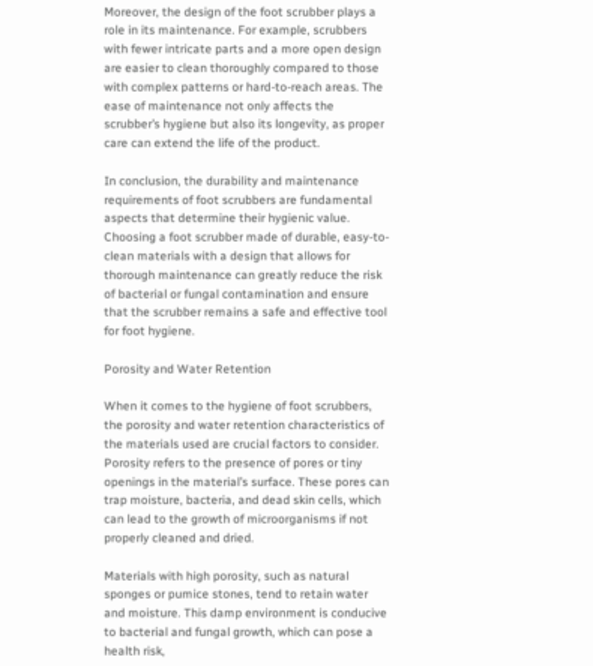Moreover, the design of the foot scrubber plays a role in its maintenance. For example, scrubbers with fewer intricate parts and a more open design are easier to clean thoroughly compared to those with complex patterns or hard-to-reach areas. The ease of maintenance not only affects the scrubber’s hygiene but also its longevity, as proper care can extend the life of the product.

In conclusion, the durability and maintenance requirements of foot scrubbers are fundamental aspects that determine their hygienic value. Choosing a foot scrubber made of durable, easy-to-clean materials with a design that allows for thorough maintenance can greatly reduce the risk of bacterial or fungal contamination and ensure that the scrubber remains a safe and effective tool for foot hygiene.

Porosity and Water Retention

When it comes to the hygiene of foot scrubbers, the porosity and water retention characteristics of the materials used are crucial factors to consider. Porosity refers to the presence of pores or tiny openings in the material’s surface. These pores can trap moisture, bacteria, and dead skin cells, which can lead to the growth of microorganisms if not properly cleaned and dried.

Materials with high porosity, such as natural sponges or pumice stones, tend to retain water and moisture. This damp environment is conducive to bacterial and fungal growth, which can pose a health risk,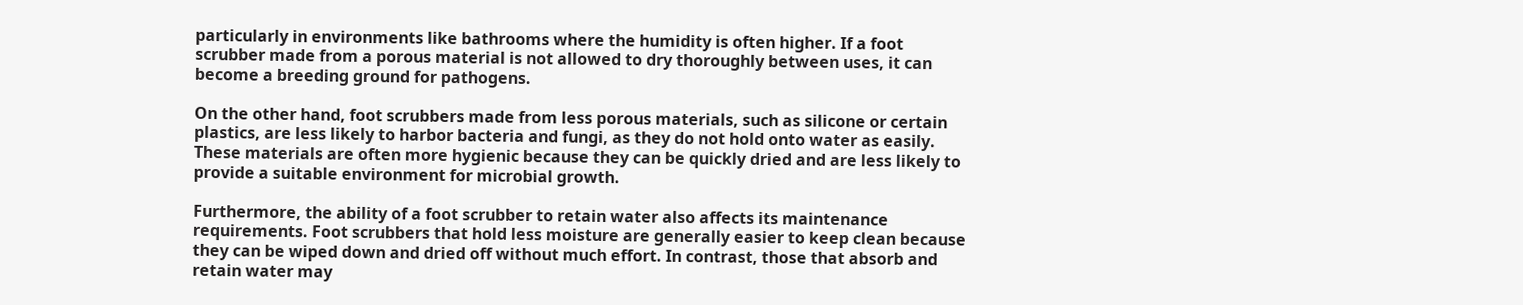particularly in environments like bathrooms where the humidity is often higher. If a foot scrubber made from a porous material is not allowed to dry thoroughly between uses, it can become a breeding ground for pathogens.

On the other hand, foot scrubbers made from less porous materials, such as silicone or certain plastics, are less likely to harbor bacteria and fungi, as they do not hold onto water as easily. These materials are often more hygienic because they can be quickly dried and are less likely to provide a suitable environment for microbial growth.

Furthermore, the ability of a foot scrubber to retain water also affects its maintenance requirements. Foot scrubbers that hold less moisture are generally easier to keep clean because they can be wiped down and dried off without much effort. In contrast, those that absorb and retain water may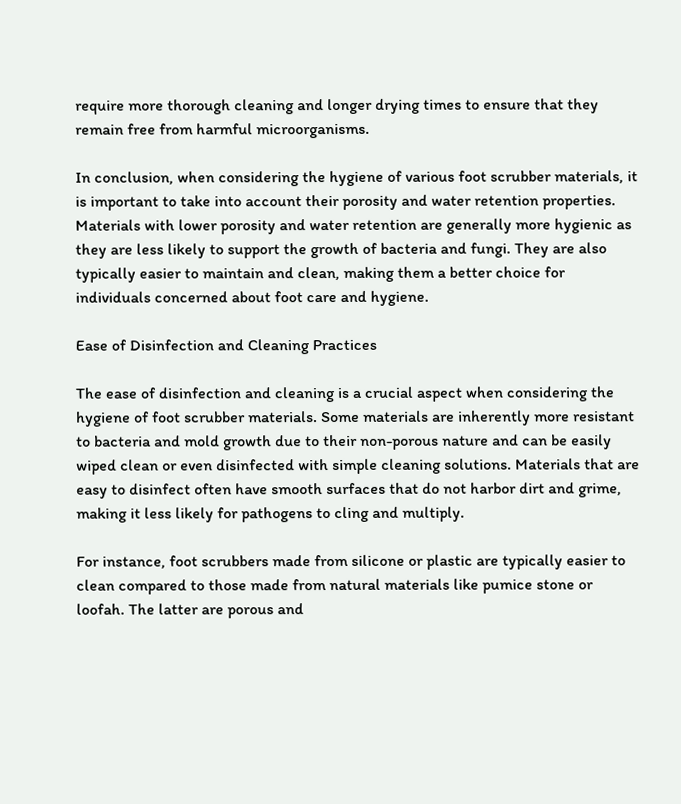require more thorough cleaning and longer drying times to ensure that they remain free from harmful microorganisms.

In conclusion, when considering the hygiene of various foot scrubber materials, it is important to take into account their porosity and water retention properties. Materials with lower porosity and water retention are generally more hygienic as they are less likely to support the growth of bacteria and fungi. They are also typically easier to maintain and clean, making them a better choice for individuals concerned about foot care and hygiene.

Ease of Disinfection and Cleaning Practices

The ease of disinfection and cleaning is a crucial aspect when considering the hygiene of foot scrubber materials. Some materials are inherently more resistant to bacteria and mold growth due to their non-porous nature and can be easily wiped clean or even disinfected with simple cleaning solutions. Materials that are easy to disinfect often have smooth surfaces that do not harbor dirt and grime, making it less likely for pathogens to cling and multiply.

For instance, foot scrubbers made from silicone or plastic are typically easier to clean compared to those made from natural materials like pumice stone or loofah. The latter are porous and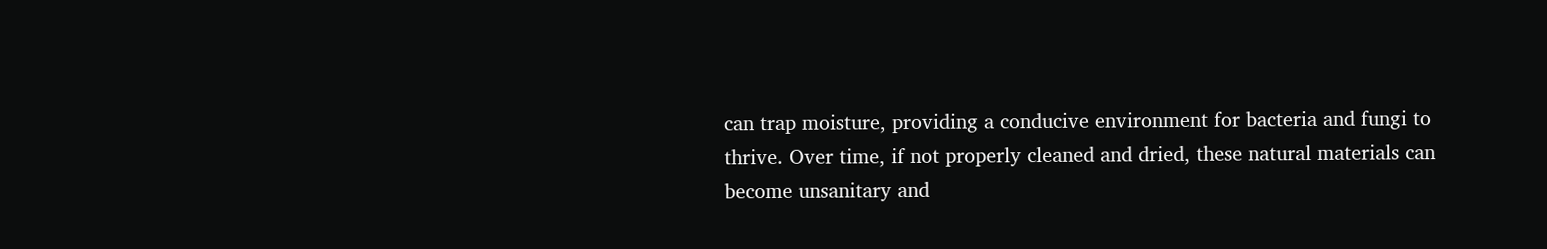can trap moisture, providing a conducive environment for bacteria and fungi to thrive. Over time, if not properly cleaned and dried, these natural materials can become unsanitary and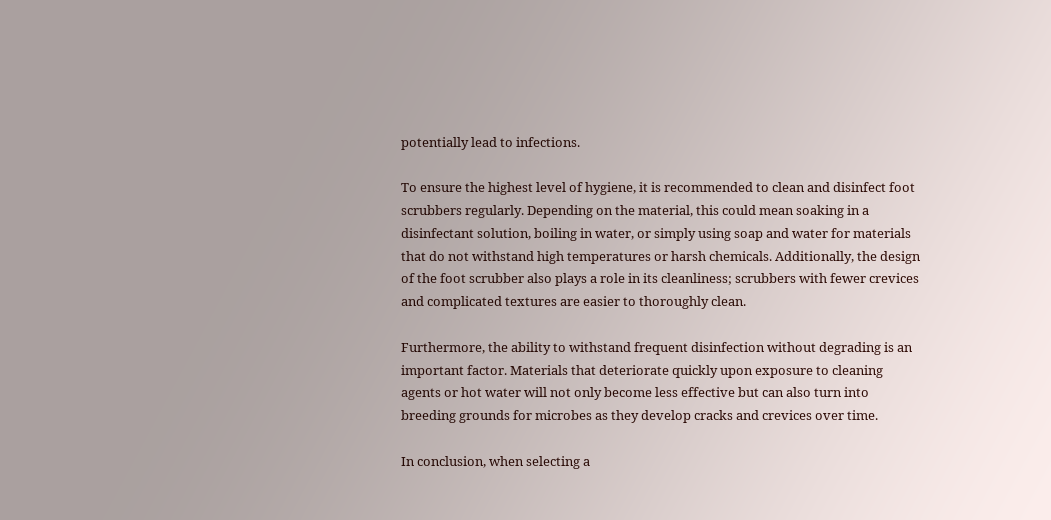potentially lead to infections.

To ensure the highest level of hygiene, it is recommended to clean and disinfect foot scrubbers regularly. Depending on the material, this could mean soaking in a disinfectant solution, boiling in water, or simply using soap and water for materials that do not withstand high temperatures or harsh chemicals. Additionally, the design of the foot scrubber also plays a role in its cleanliness; scrubbers with fewer crevices and complicated textures are easier to thoroughly clean.

Furthermore, the ability to withstand frequent disinfection without degrading is an important factor. Materials that deteriorate quickly upon exposure to cleaning agents or hot water will not only become less effective but can also turn into breeding grounds for microbes as they develop cracks and crevices over time.

In conclusion, when selecting a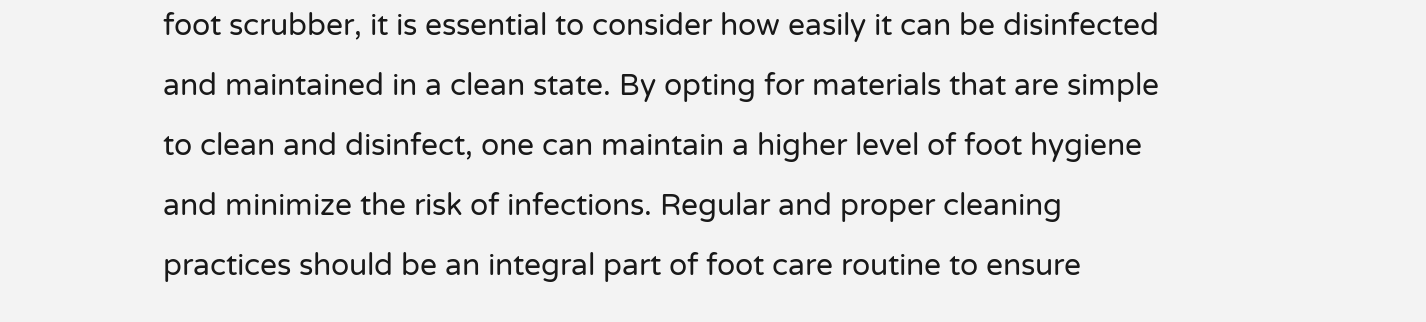foot scrubber, it is essential to consider how easily it can be disinfected and maintained in a clean state. By opting for materials that are simple to clean and disinfect, one can maintain a higher level of foot hygiene and minimize the risk of infections. Regular and proper cleaning practices should be an integral part of foot care routine to ensure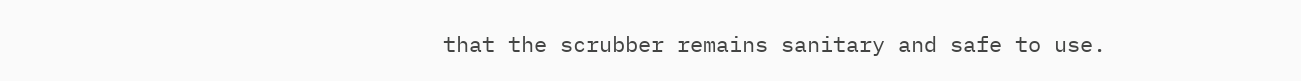that the scrubber remains sanitary and safe to use.